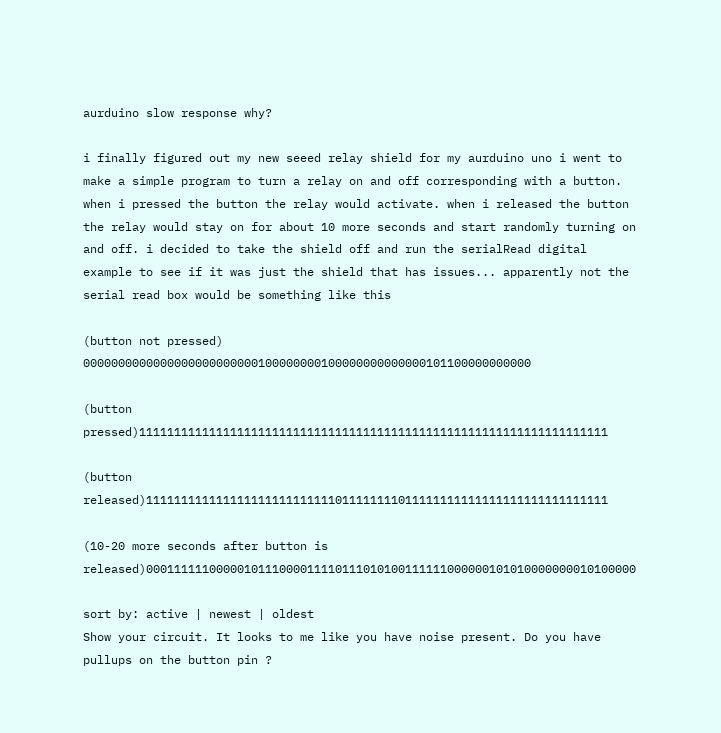aurduino slow response why?

i finally figured out my new seeed relay shield for my aurduino uno i went to make a simple program to turn a relay on and off corresponding with a button. when i pressed the button the relay would activate. when i released the button the relay would stay on for about 10 more seconds and start randomly turning on and off. i decided to take the shield off and run the serialRead digital example to see if it was just the shield that has issues... apparently not the serial read box would be something like this

(button not pressed) 0000000000000000000000000100000000100000000000000101100000000000

(button pressed)1111111111111111111111111111111111111111111111111111111111111111111

(button released)111111111111111111111111111011111111011111111111111111111111111111

(10-20 more seconds after button is released)0001111110000010111000011110111010100111111000000101010000000010100000

sort by: active | newest | oldest
Show your circuit. It looks to me like you have noise present. Do you have pullups on the button pin ?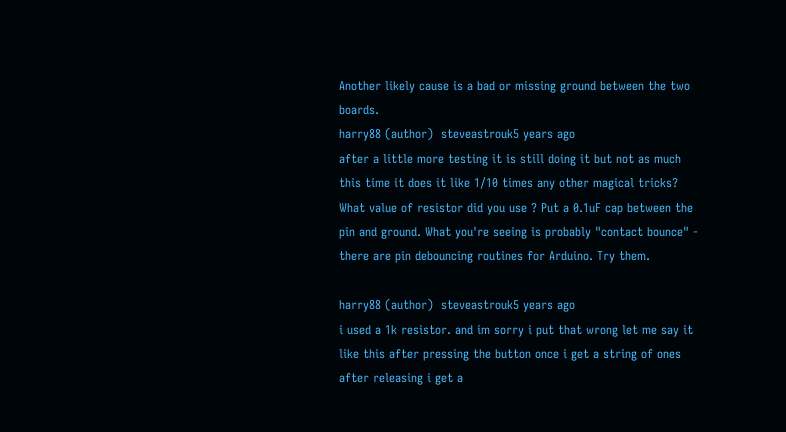Another likely cause is a bad or missing ground between the two boards.
harry88 (author)  steveastrouk5 years ago
after a little more testing it is still doing it but not as much this time it does it like 1/10 times any other magical tricks?
What value of resistor did you use ? Put a 0.1uF cap between the pin and ground. What you're seeing is probably "contact bounce" - there are pin debouncing routines for Arduino. Try them.

harry88 (author)  steveastrouk5 years ago
i used a 1k resistor. and im sorry i put that wrong let me say it like this after pressing the button once i get a string of ones after releasing i get a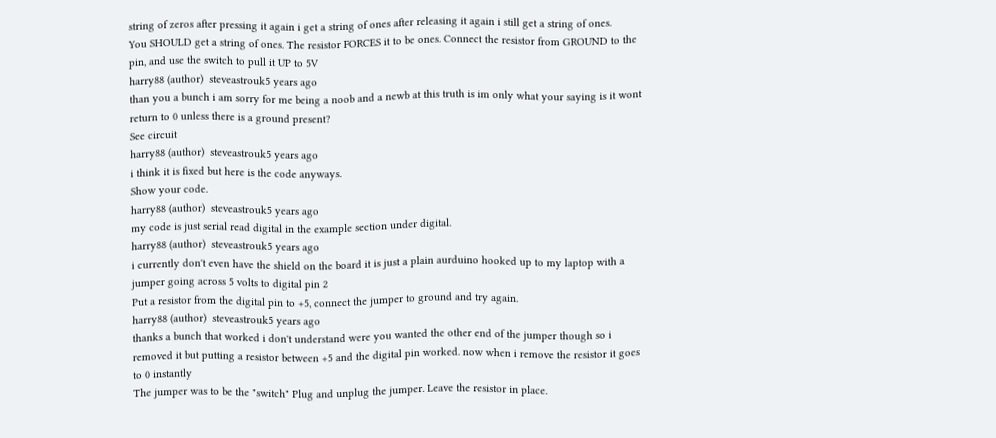string of zeros after pressing it again i get a string of ones after releasing it again i still get a string of ones.
You SHOULD get a string of ones. The resistor FORCES it to be ones. Connect the resistor from GROUND to the pin, and use the switch to pull it UP to 5V
harry88 (author)  steveastrouk5 years ago
than you a bunch i am sorry for me being a noob and a newb at this truth is im only what your saying is it wont return to 0 unless there is a ground present?
See circuit
harry88 (author)  steveastrouk5 years ago
i think it is fixed but here is the code anyways.
Show your code.
harry88 (author)  steveastrouk5 years ago
my code is just serial read digital in the example section under digital.
harry88 (author)  steveastrouk5 years ago
i currently don't even have the shield on the board it is just a plain aurduino hooked up to my laptop with a jumper going across 5 volts to digital pin 2
Put a resistor from the digital pin to +5, connect the jumper to ground and try again.
harry88 (author)  steveastrouk5 years ago
thanks a bunch that worked i don't understand were you wanted the other end of the jumper though so i removed it but putting a resistor between +5 and the digital pin worked. now when i remove the resistor it goes to 0 instantly
The jumper was to be the "switch" Plug and unplug the jumper. Leave the resistor in place.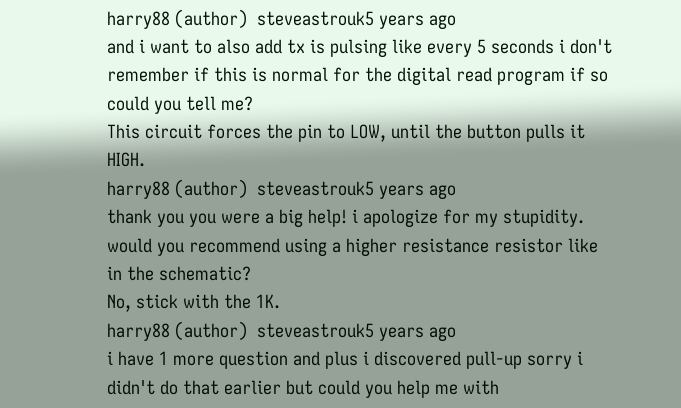harry88 (author)  steveastrouk5 years ago
and i want to also add tx is pulsing like every 5 seconds i don't remember if this is normal for the digital read program if so could you tell me?
This circuit forces the pin to LOW, until the button pulls it HIGH.
harry88 (author)  steveastrouk5 years ago
thank you you were a big help! i apologize for my stupidity. would you recommend using a higher resistance resistor like in the schematic?
No, stick with the 1K.
harry88 (author)  steveastrouk5 years ago
i have 1 more question and plus i discovered pull-up sorry i didn't do that earlier but could you help me with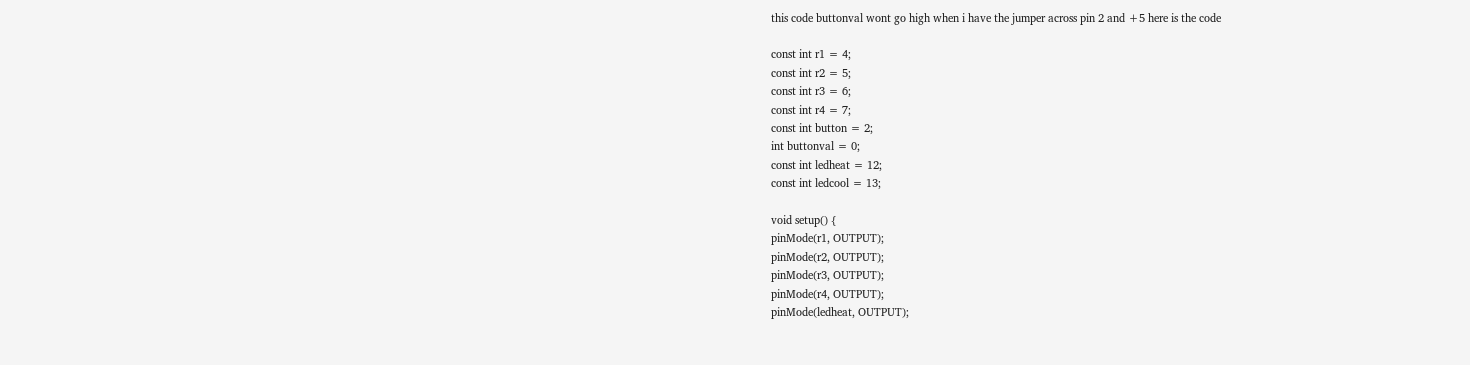this code buttonval wont go high when i have the jumper across pin 2 and +5 here is the code

const int r1 = 4;
const int r2 = 5;
const int r3 = 6;
const int r4 = 7;
const int button = 2;
int buttonval = 0;
const int ledheat = 12;
const int ledcool = 13;

void setup() {
pinMode(r1, OUTPUT);
pinMode(r2, OUTPUT);
pinMode(r3, OUTPUT);
pinMode(r4, OUTPUT);
pinMode(ledheat, OUTPUT);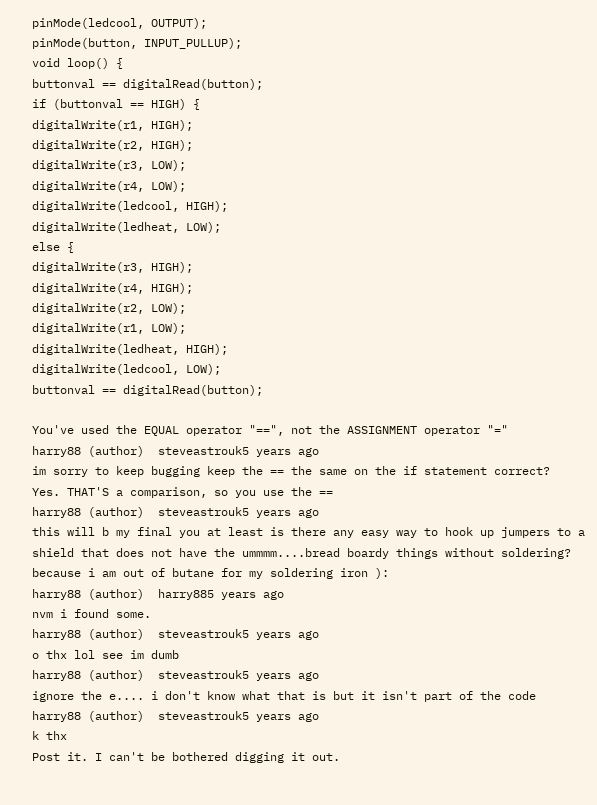pinMode(ledcool, OUTPUT);
pinMode(button, INPUT_PULLUP);
void loop() {
buttonval == digitalRead(button);
if (buttonval == HIGH) {
digitalWrite(r1, HIGH);
digitalWrite(r2, HIGH);
digitalWrite(r3, LOW);
digitalWrite(r4, LOW);
digitalWrite(ledcool, HIGH);
digitalWrite(ledheat, LOW);
else {
digitalWrite(r3, HIGH);
digitalWrite(r4, HIGH);
digitalWrite(r2, LOW);
digitalWrite(r1, LOW);
digitalWrite(ledheat, HIGH);
digitalWrite(ledcool, LOW);
buttonval == digitalRead(button);

You've used the EQUAL operator "==", not the ASSIGNMENT operator "="
harry88 (author)  steveastrouk5 years ago
im sorry to keep bugging keep the == the same on the if statement correct?
Yes. THAT'S a comparison, so you use the ==
harry88 (author)  steveastrouk5 years ago
this will b my final you at least is there any easy way to hook up jumpers to a shield that does not have the ummmm....bread boardy things without soldering? because i am out of butane for my soldering iron ):
harry88 (author)  harry885 years ago
nvm i found some.
harry88 (author)  steveastrouk5 years ago
o thx lol see im dumb
harry88 (author)  steveastrouk5 years ago
ignore the e.... i don't know what that is but it isn't part of the code
harry88 (author)  steveastrouk5 years ago
k thx
Post it. I can't be bothered digging it out.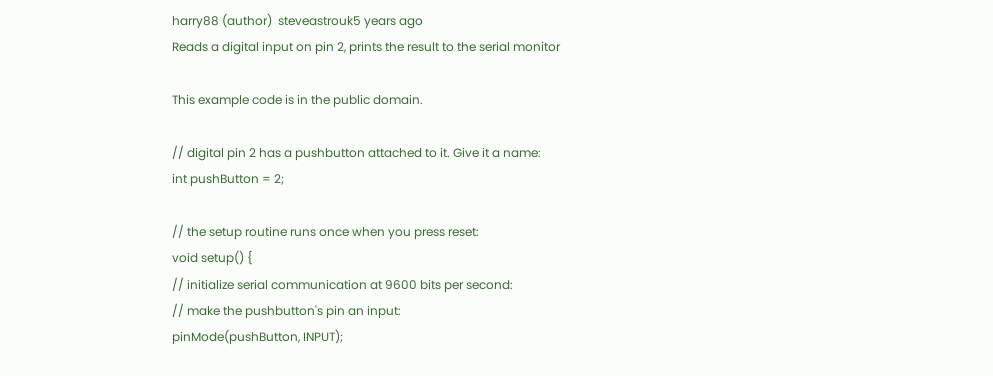harry88 (author)  steveastrouk5 years ago
Reads a digital input on pin 2, prints the result to the serial monitor

This example code is in the public domain.

// digital pin 2 has a pushbutton attached to it. Give it a name:
int pushButton = 2;

// the setup routine runs once when you press reset:
void setup() {
// initialize serial communication at 9600 bits per second:
// make the pushbutton's pin an input:
pinMode(pushButton, INPUT);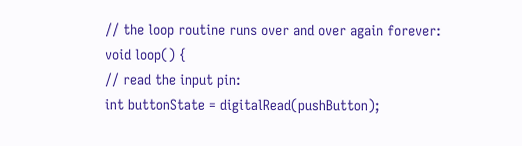// the loop routine runs over and over again forever:
void loop() {
// read the input pin:
int buttonState = digitalRead(pushButton);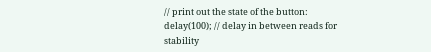// print out the state of the button:
delay(100); // delay in between reads for stability